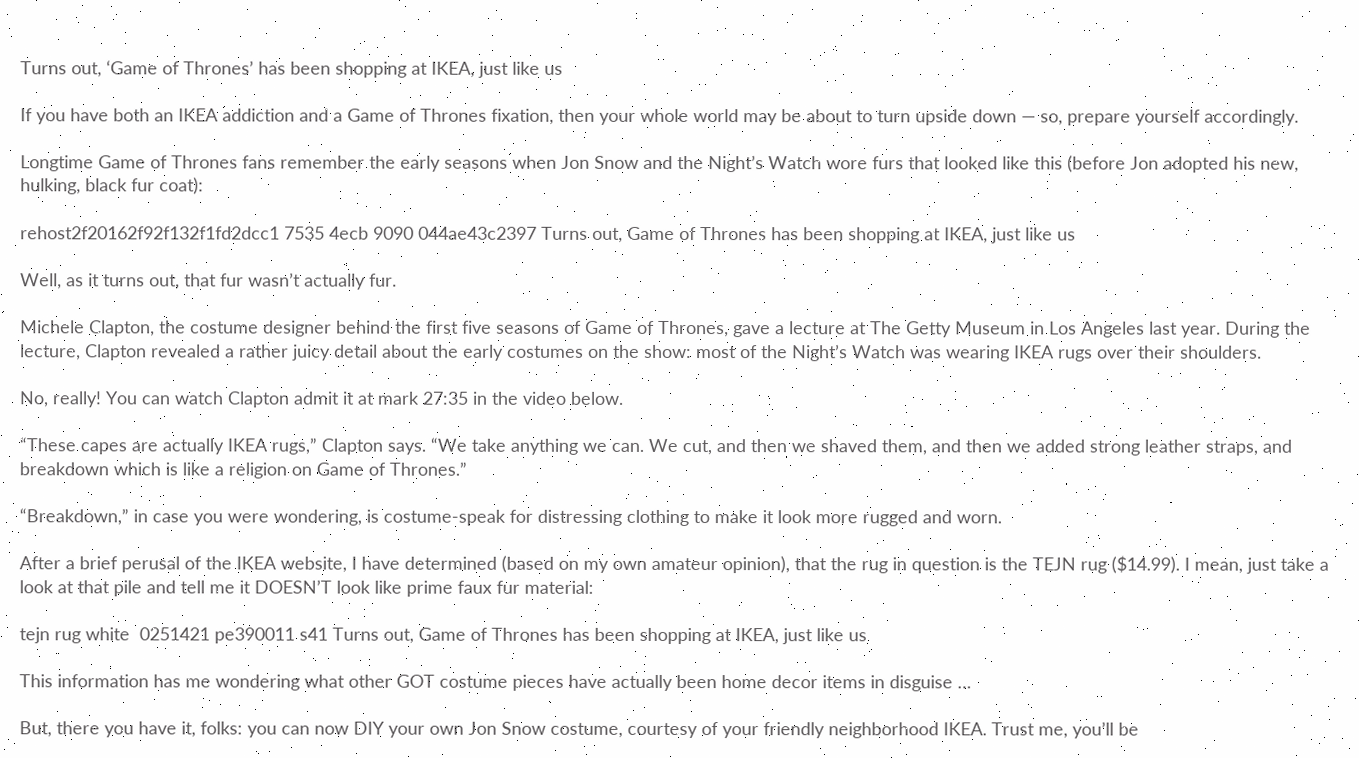Turns out, ‘Game of Thrones’ has been shopping at IKEA, just like us

If you have both an IKEA addiction and a Game of Thrones fixation, then your whole world may be about to turn upside down — so, prepare yourself accordingly.

Longtime Game of Thrones fans remember the early seasons when Jon Snow and the Night’s Watch wore furs that looked like this (before Jon adopted his new, hulking, black fur coat):

rehost2f20162f92f132f1fd2dcc1 7535 4ecb 9090 044ae43c2397 Turns out, Game of Thrones has been shopping at IKEA, just like us

Well, as it turns out, that fur wasn’t actually fur.

Michele Clapton, the costume designer behind the first five seasons of Game of Thrones, gave a lecture at The Getty Museum in Los Angeles last year. During the lecture, Clapton revealed a rather juicy detail about the early costumes on the show: most of the Night’s Watch was wearing IKEA rugs over their shoulders.

No, really! You can watch Clapton admit it at mark 27:35 in the video below.

“These capes are actually IKEA rugs,” Clapton says. “We take anything we can. We cut, and then we shaved them, and then we added strong leather straps, and breakdown which is like a religion on Game of Thrones.”

“Breakdown,” in case you were wondering, is costume-speak for distressing clothing to make it look more rugged and worn.

After a brief perusal of the IKEA website, I have determined (based on my own amateur opinion), that the rug in question is the TEJN rug ($14.99). I mean, just take a look at that pile and tell me it DOESN’T look like prime faux fur material:

tejn rug white  0251421 pe390011 s41 Turns out, Game of Thrones has been shopping at IKEA, just like us

This information has me wondering what other GOT costume pieces have actually been home decor items in disguise …

But, there you have it, folks: you can now DIY your own Jon Snow costume, courtesy of your friendly neighborhood IKEA. Trust me, you’ll be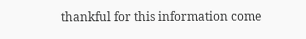thankful for this information come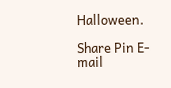Halloween.

Share Pin E-mail